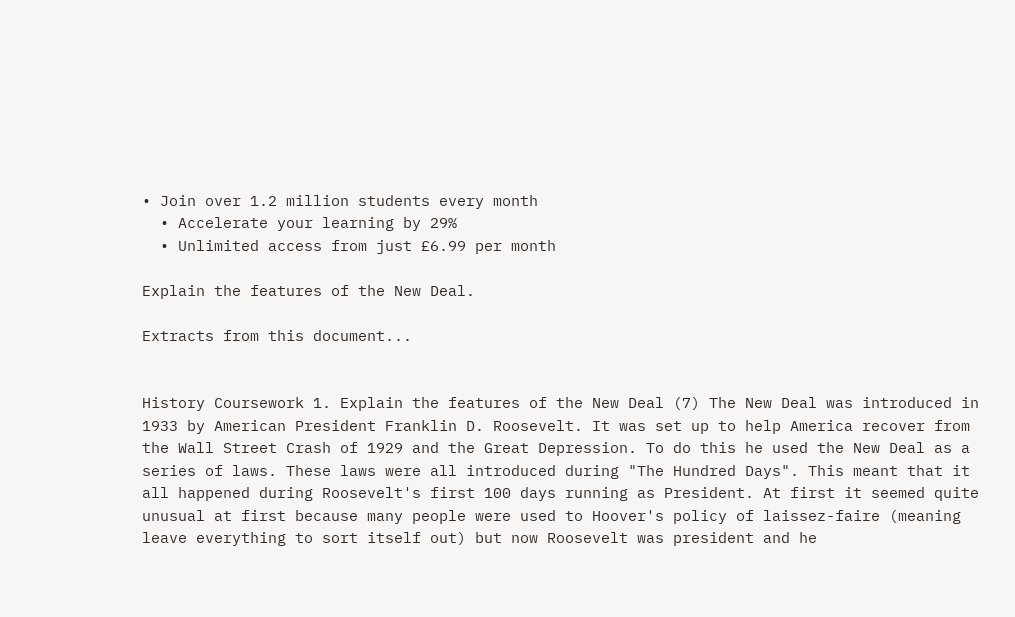• Join over 1.2 million students every month
  • Accelerate your learning by 29%
  • Unlimited access from just £6.99 per month

Explain the features of the New Deal.

Extracts from this document...


History Coursework 1. Explain the features of the New Deal (7) The New Deal was introduced in 1933 by American President Franklin D. Roosevelt. It was set up to help America recover from the Wall Street Crash of 1929 and the Great Depression. To do this he used the New Deal as a series of laws. These laws were all introduced during "The Hundred Days". This meant that it all happened during Roosevelt's first 100 days running as President. At first it seemed quite unusual at first because many people were used to Hoover's policy of laissez-faire (meaning leave everything to sort itself out) but now Roosevelt was president and he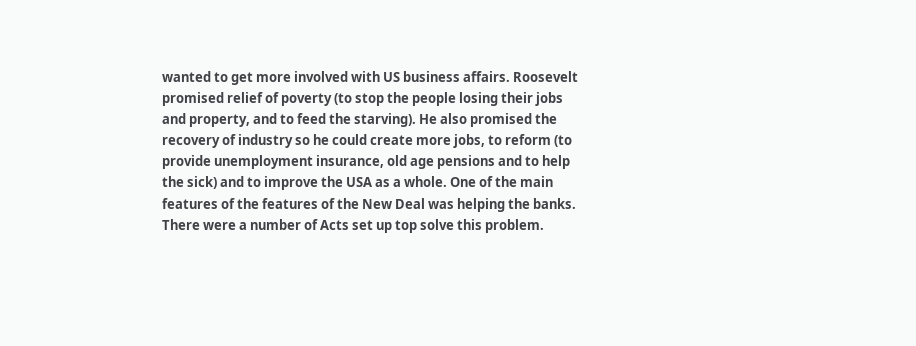wanted to get more involved with US business affairs. Roosevelt promised relief of poverty (to stop the people losing their jobs and property, and to feed the starving). He also promised the recovery of industry so he could create more jobs, to reform (to provide unemployment insurance, old age pensions and to help the sick) and to improve the USA as a whole. One of the main features of the features of the New Deal was helping the banks. There were a number of Acts set up top solve this problem.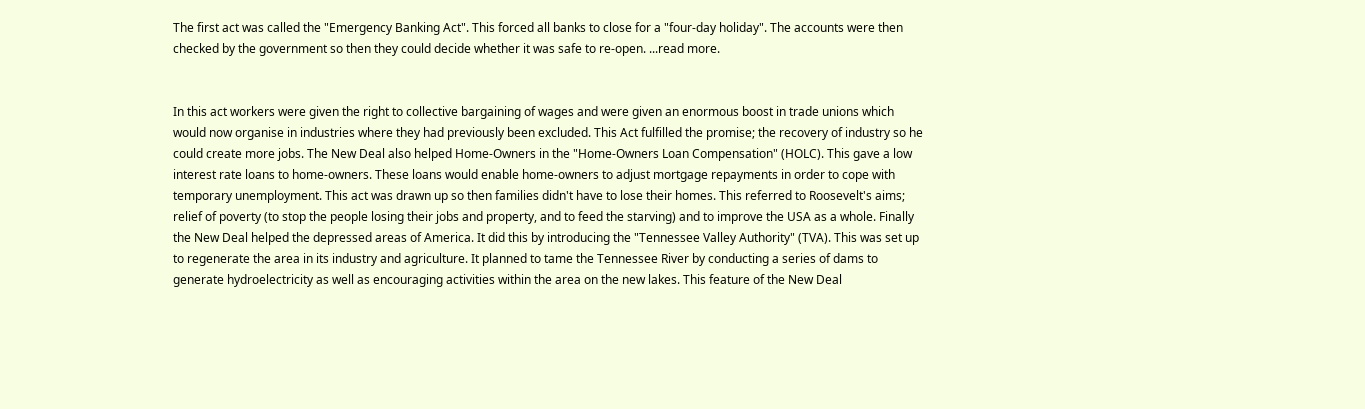The first act was called the "Emergency Banking Act". This forced all banks to close for a "four-day holiday". The accounts were then checked by the government so then they could decide whether it was safe to re-open. ...read more.


In this act workers were given the right to collective bargaining of wages and were given an enormous boost in trade unions which would now organise in industries where they had previously been excluded. This Act fulfilled the promise; the recovery of industry so he could create more jobs. The New Deal also helped Home-Owners in the "Home-Owners Loan Compensation" (HOLC). This gave a low interest rate loans to home-owners. These loans would enable home-owners to adjust mortgage repayments in order to cope with temporary unemployment. This act was drawn up so then families didn't have to lose their homes. This referred to Roosevelt's aims; relief of poverty (to stop the people losing their jobs and property, and to feed the starving) and to improve the USA as a whole. Finally the New Deal helped the depressed areas of America. It did this by introducing the "Tennessee Valley Authority" (TVA). This was set up to regenerate the area in its industry and agriculture. It planned to tame the Tennessee River by conducting a series of dams to generate hydroelectricity as well as encouraging activities within the area on the new lakes. This feature of the New Deal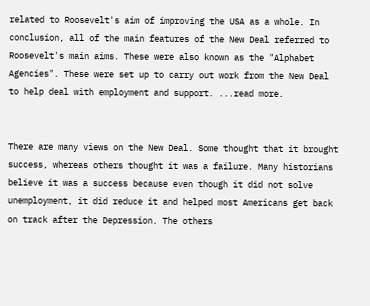related to Roosevelt's aim of improving the USA as a whole. In conclusion, all of the main features of the New Deal referred to Roosevelt's main aims. These were also known as the "Alphabet Agencies". These were set up to carry out work from the New Deal to help deal with employment and support. ...read more.


There are many views on the New Deal. Some thought that it brought success, whereas others thought it was a failure. Many historians believe it was a success because even though it did not solve unemployment, it did reduce it and helped most Americans get back on track after the Depression. The others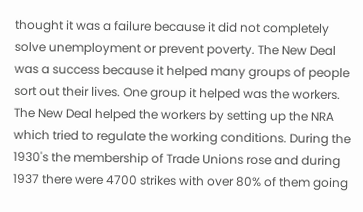thought it was a failure because it did not completely solve unemployment or prevent poverty. The New Deal was a success because it helped many groups of people sort out their lives. One group it helped was the workers. The New Deal helped the workers by setting up the NRA which tried to regulate the working conditions. During the 1930's the membership of Trade Unions rose and during 1937 there were 4700 strikes with over 80% of them going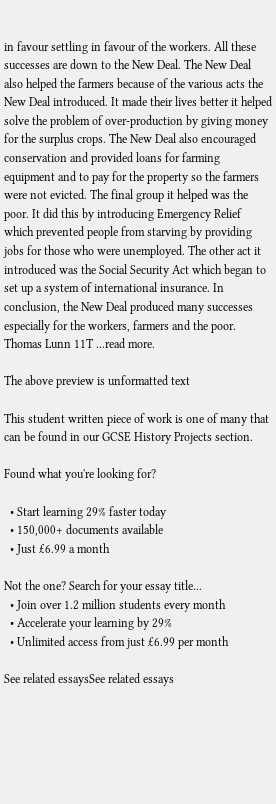in favour settling in favour of the workers. All these successes are down to the New Deal. The New Deal also helped the farmers because of the various acts the New Deal introduced. It made their lives better it helped solve the problem of over-production by giving money for the surplus crops. The New Deal also encouraged conservation and provided loans for farming equipment and to pay for the property so the farmers were not evicted. The final group it helped was the poor. It did this by introducing Emergency Relief which prevented people from starving by providing jobs for those who were unemployed. The other act it introduced was the Social Security Act which began to set up a system of international insurance. In conclusion, the New Deal produced many successes especially for the workers, farmers and the poor. Thomas Lunn 11T ...read more.

The above preview is unformatted text

This student written piece of work is one of many that can be found in our GCSE History Projects section.

Found what you're looking for?

  • Start learning 29% faster today
  • 150,000+ documents available
  • Just £6.99 a month

Not the one? Search for your essay title...
  • Join over 1.2 million students every month
  • Accelerate your learning by 29%
  • Unlimited access from just £6.99 per month

See related essaysSee related essays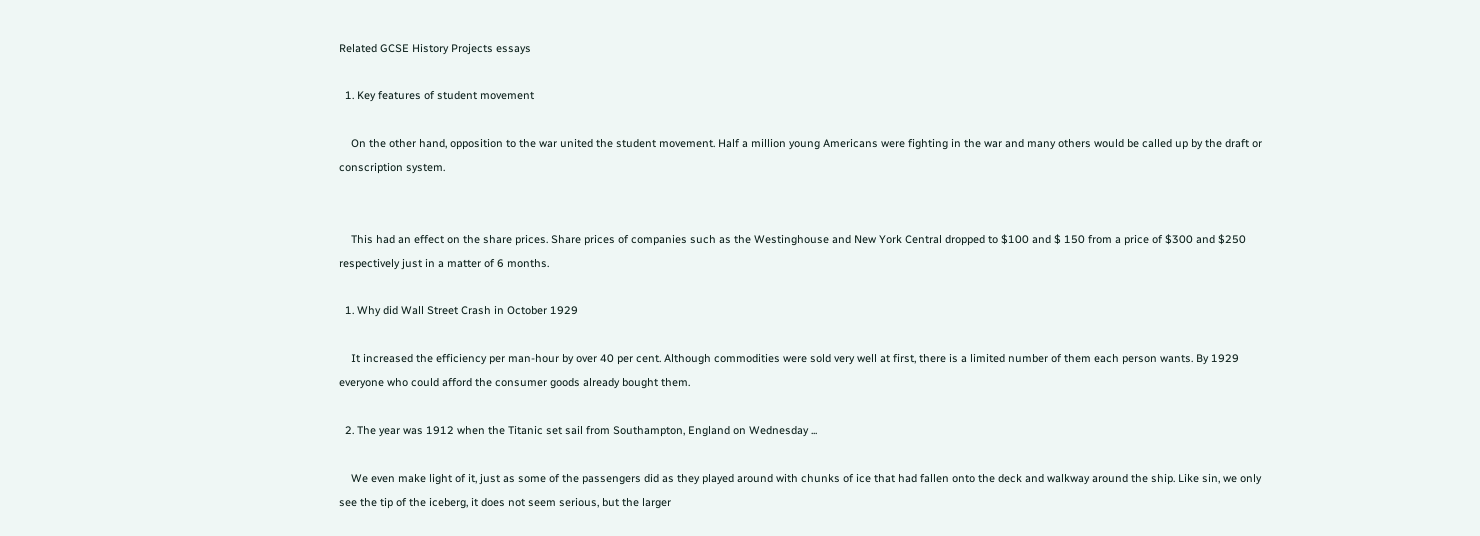Related GCSE History Projects essays

  1. Key features of student movement

    On the other hand, opposition to the war united the student movement. Half a million young Americans were fighting in the war and many others would be called up by the draft or conscription system.


    This had an effect on the share prices. Share prices of companies such as the Westinghouse and New York Central dropped to $100 and $ 150 from a price of $300 and $250 respectively just in a matter of 6 months.

  1. Why did Wall Street Crash in October 1929

    It increased the efficiency per man-hour by over 40 per cent. Although commodities were sold very well at first, there is a limited number of them each person wants. By 1929 everyone who could afford the consumer goods already bought them.

  2. The year was 1912 when the Titanic set sail from Southampton, England on Wednesday ...

    We even make light of it, just as some of the passengers did as they played around with chunks of ice that had fallen onto the deck and walkway around the ship. Like sin, we only see the tip of the iceberg, it does not seem serious, but the larger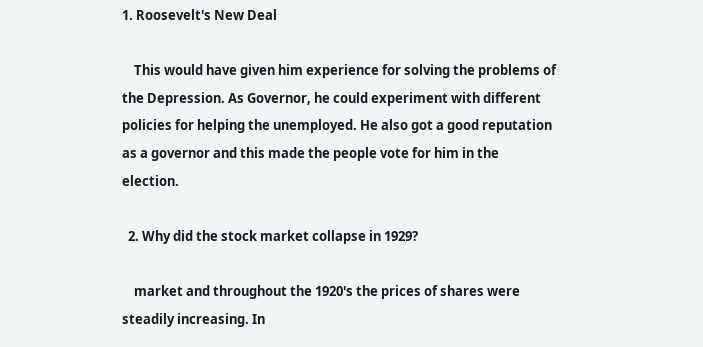1. Roosevelt's New Deal

    This would have given him experience for solving the problems of the Depression. As Governor, he could experiment with different policies for helping the unemployed. He also got a good reputation as a governor and this made the people vote for him in the election.

  2. Why did the stock market collapse in 1929?

    market and throughout the 1920's the prices of shares were steadily increasing. In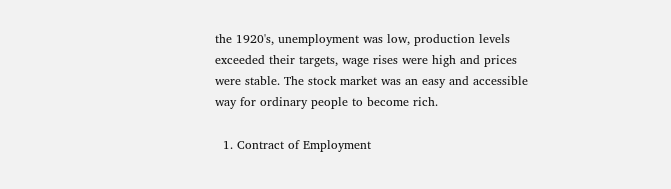the 1920's, unemployment was low, production levels exceeded their targets, wage rises were high and prices were stable. The stock market was an easy and accessible way for ordinary people to become rich.

  1. Contract of Employment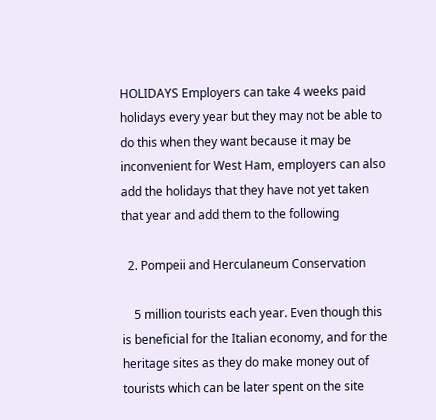HOLIDAYS Employers can take 4 weeks paid holidays every year but they may not be able to do this when they want because it may be inconvenient for West Ham, employers can also add the holidays that they have not yet taken that year and add them to the following

  2. Pompeii and Herculaneum Conservation

    5 million tourists each year. Even though this is beneficial for the Italian economy, and for the heritage sites as they do make money out of tourists which can be later spent on the site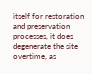itself for restoration and preservation processes, it does degenerate the site overtime, as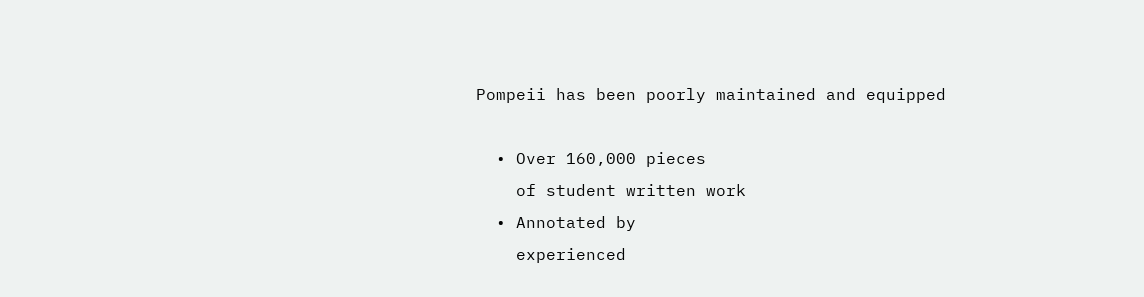Pompeii has been poorly maintained and equipped

  • Over 160,000 pieces
    of student written work
  • Annotated by
    experienced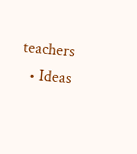teachers
  • Ideas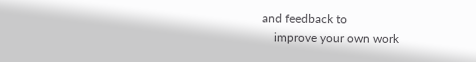and feedback to
    improve your own work